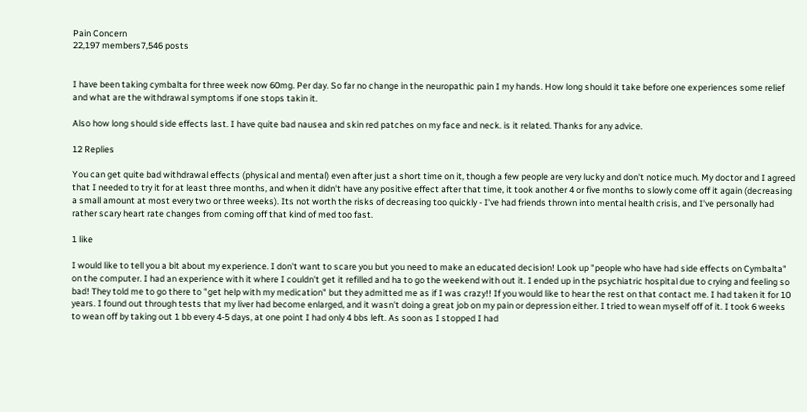Pain Concern
22,197 members7,546 posts


I have been taking cymbalta for three week now 60mg. Per day. So far no change in the neuropathic pain I my hands. How long should it take before one experiences some relief and what are the withdrawal symptoms if one stops takin it.

Also how long should side effects last. I have quite bad nausea and skin red patches on my face and neck. is it related. Thanks for any advice.

12 Replies

You can get quite bad withdrawal effects (physical and mental) even after just a short time on it, though a few people are very lucky and don't notice much. My doctor and I agreed that I needed to try it for at least three months, and when it didn't have any positive effect after that time, it took another 4 or five months to slowly come off it again (decreasing a small amount at most every two or three weeks). Its not worth the risks of decreasing too quickly - I've had friends thrown into mental health crisis, and I've personally had rather scary heart rate changes from coming off that kind of med too fast.

1 like

I would like to tell you a bit about my experience. I don't want to scare you but you need to make an educated decision! Look up "people who have had side effects on Cymbalta" on the computer. I had an experience with it where I couldn't get it refilled and ha to go the weekend with out it. I ended up in the psychiatric hospital due to crying and feeling so bad! They told me to go there to "get help with my medication" but they admitted me as if I was crazy!! If you would like to hear the rest on that contact me. I had taken it for 10 years. I found out through tests that my liver had become enlarged, and it wasn't doing a great job on my pain or depression either. I tried to wean myself off of it. I took 6 weeks to wean off by taking out 1 bb every 4-5 days, at one point I had only 4 bbs left. As soon as I stopped I had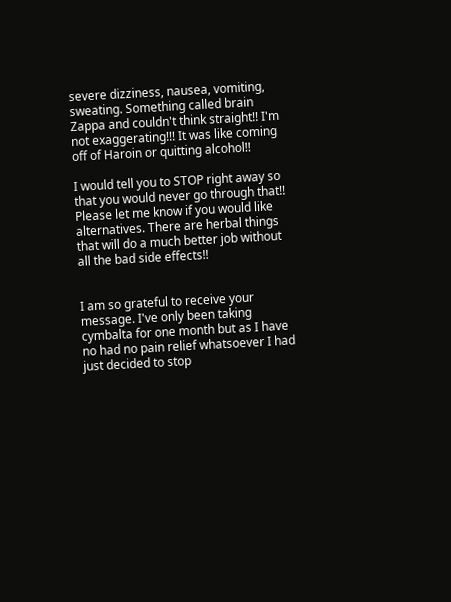severe dizziness, nausea, vomiting, sweating. Something called brain Zappa and couldn't think straight!! I'm not exaggerating!!! It was like coming off of Haroin or quitting alcohol!!

I would tell you to STOP right away so that you would never go through that!! Please let me know if you would like alternatives. There are herbal things that will do a much better job without all the bad side effects!!


I am so grateful to receive your message. I've only been taking cymbalta for one month but as I have no had no pain relief whatsoever I had just decided to stop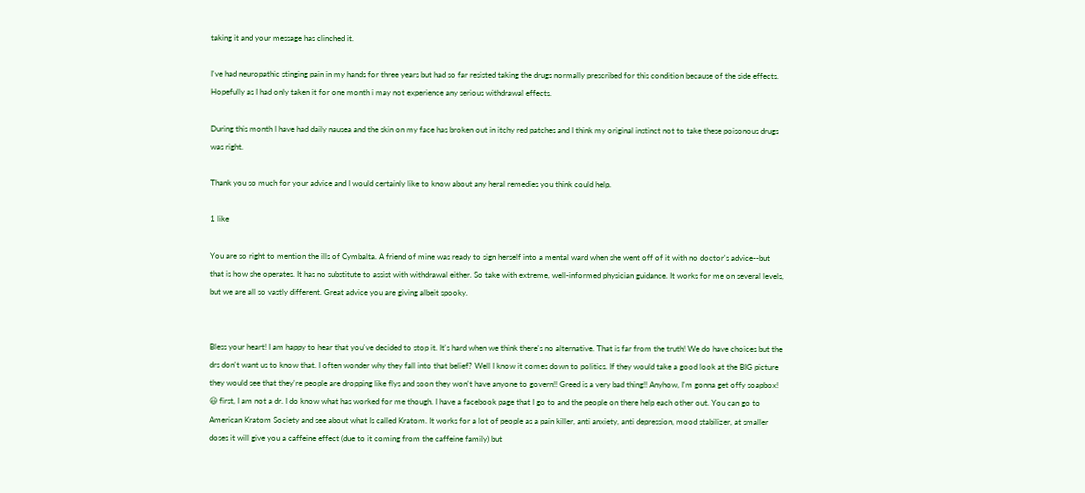taking it and your message has clinched it.

I've had neuropathic stinging pain in my hands for three years but had so far resisted taking the drugs normally prescribed for this condition because of the side effects. Hopefully as I had only taken it for one month i may not experience any serious withdrawal effects.

During this month I have had daily nausea and the skin on my face has broken out in itchy red patches and I think my original instinct not to take these poisonous drugs was right.

Thank you so much for your advice and I would certainly like to know about any heral remedies you think could help.

1 like

You are so right to mention the ills of Cymbalta. A friend of mine was ready to sign herself into a mental ward when she went off of it with no doctor's advice--but that is how she operates. It has no substitute to assist with withdrawal either. So take with extreme, well-informed physician guidance. It works for me on several levels, but we are all so vastly different. Great advice you are giving albeit spooky.


Bless your heart! I am happy to hear that you've decided to stop it. It's hard when we think there's no alternative. That is far from the truth! We do have choices but the drs don't want us to know that. I often wonder why they fall into that belief? Well I know it comes down to politics. If they would take a good look at the BIG picture they would see that they're people are dropping like flys and soon they won't have anyone to govern!! Greed is a very bad thing!! Anyhow, I'm gonna get offy soapbox! 😃 first, I am not a dr. I do know what has worked for me though. I have a facebook page that I go to and the people on there help each other out. You can go to American Kratom Society and see about what Is called Kratom. It works for a lot of people as a pain killer, anti anxiety, anti depression, mood stabilizer, at smaller doses it will give you a caffeine effect (due to it coming from the caffeine family) but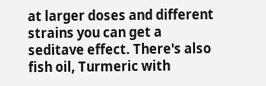at larger doses and different strains you can get a seditave effect. There's also fish oil, Turmeric with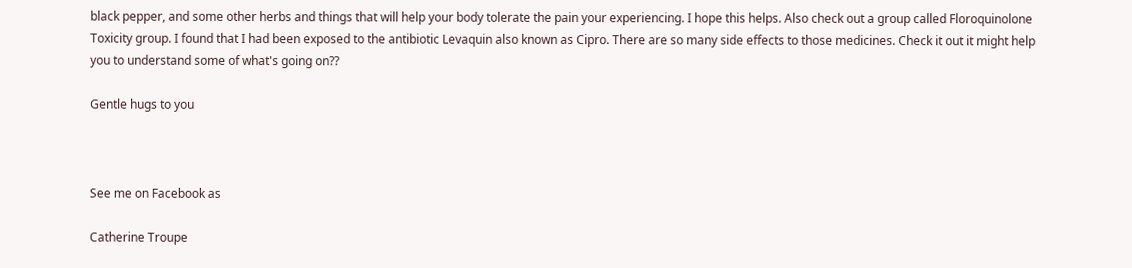black pepper, and some other herbs and things that will help your body tolerate the pain your experiencing. I hope this helps. Also check out a group called Floroquinolone Toxicity group. I found that I had been exposed to the antibiotic Levaquin also known as Cipro. There are so many side effects to those medicines. Check it out it might help you to understand some of what's going on??

Gentle hugs to you



See me on Facebook as

Catherine Troupe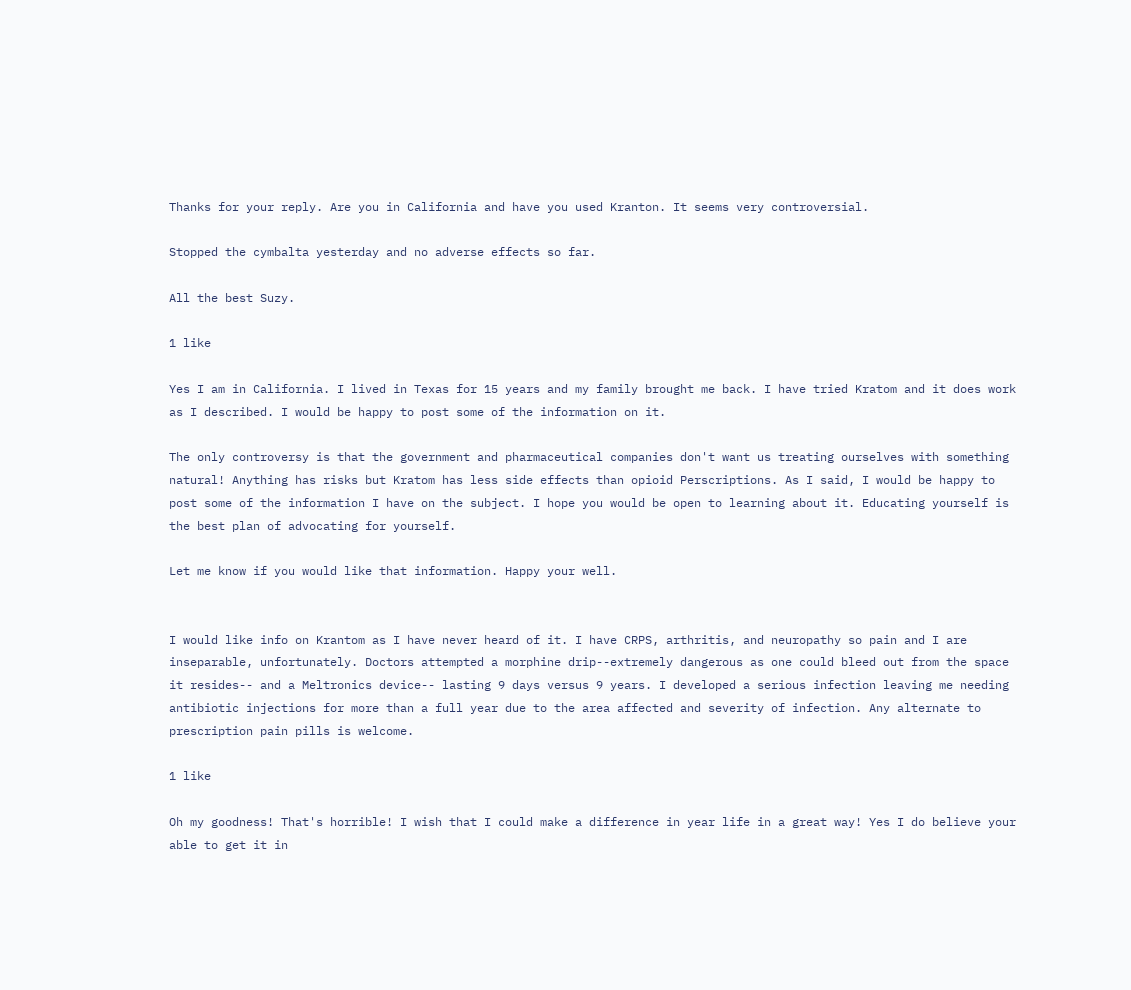Thanks for your reply. Are you in California and have you used Kranton. It seems very controversial.

Stopped the cymbalta yesterday and no adverse effects so far.

All the best Suzy.

1 like

Yes I am in California. I lived in Texas for 15 years and my family brought me back. I have tried Kratom and it does work as I described. I would be happy to post some of the information on it.

The only controversy is that the government and pharmaceutical companies don't want us treating ourselves with something natural! Anything has risks but Kratom has less side effects than opioid Perscriptions. As I said, I would be happy to post some of the information I have on the subject. I hope you would be open to learning about it. Educating yourself is the best plan of advocating for yourself.

Let me know if you would like that information. Happy your well.


I would like info on Krantom as I have never heard of it. I have CRPS, arthritis, and neuropathy so pain and I are inseparable, unfortunately. Doctors attempted a morphine drip--extremely dangerous as one could bleed out from the space it resides-- and a Meltronics device-- lasting 9 days versus 9 years. I developed a serious infection leaving me needing antibiotic injections for more than a full year due to the area affected and severity of infection. Any alternate to prescription pain pills is welcome.

1 like

Oh my goodness! That's horrible! I wish that I could make a difference in year life in a great way! Yes I do believe your able to get it in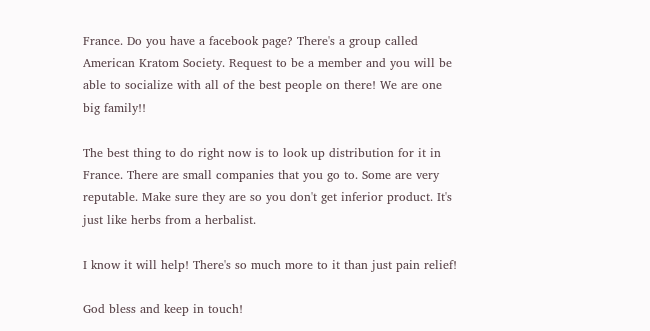France. Do you have a facebook page? There's a group called American Kratom Society. Request to be a member and you will be able to socialize with all of the best people on there! We are one big family!!

The best thing to do right now is to look up distribution for it in France. There are small companies that you go to. Some are very reputable. Make sure they are so you don't get inferior product. It's just like herbs from a herbalist.

I know it will help! There's so much more to it than just pain relief!

God bless and keep in touch!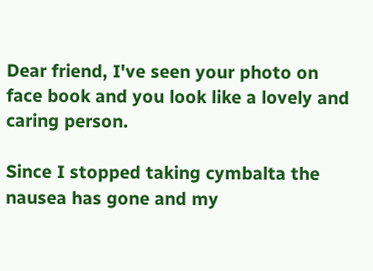Dear friend, I've seen your photo on face book and you look like a lovely and caring person.

Since I stopped taking cymbalta the nausea has gone and my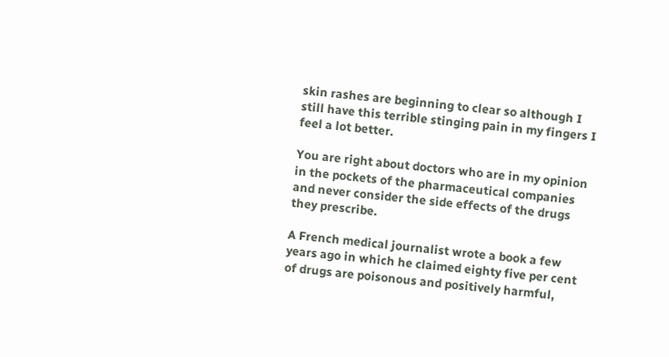skin rashes are beginning to clear so although I still have this terrible stinging pain in my fingers I feel a lot better.

You are right about doctors who are in my opinion in the pockets of the pharmaceutical companies and never consider the side effects of the drugs they prescribe.

A French medical journalist wrote a book a few years ago in which he claimed eighty five per cent of drugs are poisonous and positively harmful,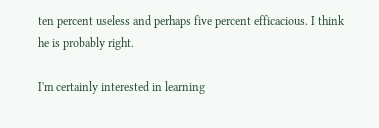ten percent useless and perhaps five percent efficacious. I think he is probably right.

I'm certainly interested in learning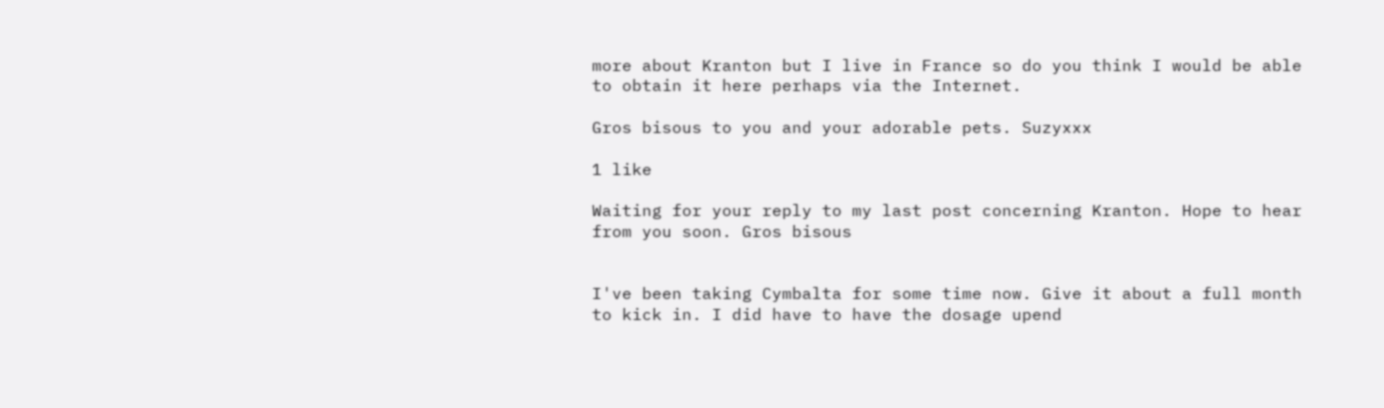more about Kranton but I live in France so do you think I would be able to obtain it here perhaps via the Internet.

Gros bisous to you and your adorable pets. Suzyxxx

1 like

Waiting for your reply to my last post concerning Kranton. Hope to hear from you soon. Gros bisous


I've been taking Cymbalta for some time now. Give it about a full month to kick in. I did have to have the dosage upend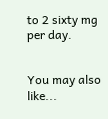to 2 sixty mg per day.


You may also like...